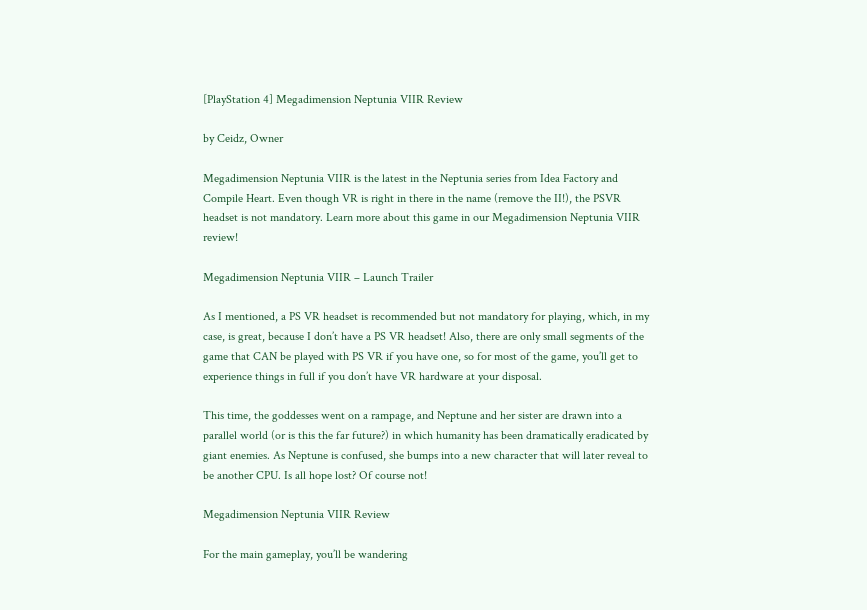[PlayStation 4] Megadimension Neptunia VIIR Review

by Ceidz, Owner

Megadimension Neptunia VIIR is the latest in the Neptunia series from Idea Factory and Compile Heart. Even though VR is right in there in the name (remove the II!), the PSVR headset is not mandatory. Learn more about this game in our Megadimension Neptunia VIIR review!

Megadimension Neptunia VIIR – Launch Trailer

As I mentioned, a PS VR headset is recommended but not mandatory for playing, which, in my case, is great, because I don’t have a PS VR headset! Also, there are only small segments of the game that CAN be played with PS VR if you have one, so for most of the game, you’ll get to experience things in full if you don’t have VR hardware at your disposal.

This time, the goddesses went on a rampage, and Neptune and her sister are drawn into a parallel world (or is this the far future?) in which humanity has been dramatically eradicated by giant enemies. As Neptune is confused, she bumps into a new character that will later reveal to be another CPU. Is all hope lost? Of course not!

Megadimension Neptunia VIIR Review

For the main gameplay, you’ll be wandering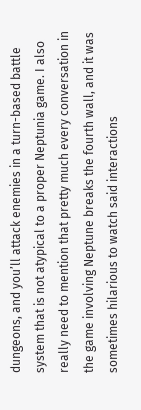dungeons, and you’ll attack enemies in a turn-based battle system that is not atypical to a proper Neptunia game. I also really need to mention that pretty much every conversation in the game involving Neptune breaks the fourth wall, and it was sometimes hilarious to watch said interactions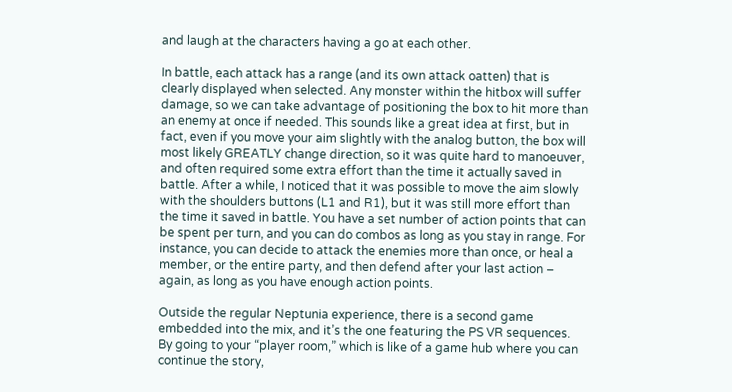and laugh at the characters having a go at each other.

In battle, each attack has a range (and its own attack oatten) that is clearly displayed when selected. Any monster within the hitbox will suffer damage, so we can take advantage of positioning the box to hit more than an enemy at once if needed. This sounds like a great idea at first, but in fact, even if you move your aim slightly with the analog button, the box will most likely GREATLY change direction, so it was quite hard to manoeuver, and often required some extra effort than the time it actually saved in battle. After a while, I noticed that it was possible to move the aim slowly with the shoulders buttons (L1 and R1), but it was still more effort than the time it saved in battle. You have a set number of action points that can be spent per turn, and you can do combos as long as you stay in range. For instance, you can decide to attack the enemies more than once, or heal a member, or the entire party, and then defend after your last action – again, as long as you have enough action points.

Outside the regular Neptunia experience, there is a second game embedded into the mix, and it’s the one featuring the PS VR sequences. By going to your “player room,” which is like of a game hub where you can continue the story,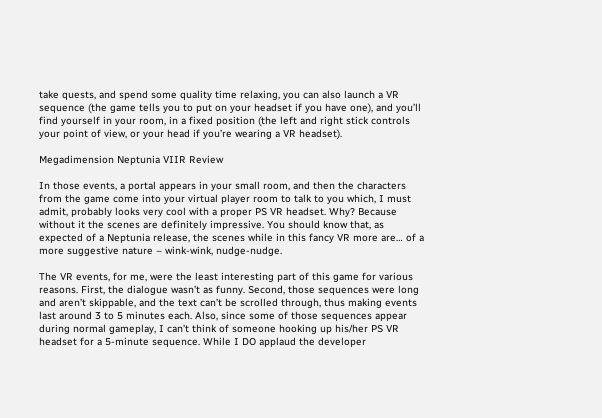take quests, and spend some quality time relaxing, you can also launch a VR sequence (the game tells you to put on your headset if you have one), and you’ll find yourself in your room, in a fixed position (the left and right stick controls your point of view, or your head if you’re wearing a VR headset).

Megadimension Neptunia VIIR Review

In those events, a portal appears in your small room, and then the characters from the game come into your virtual player room to talk to you which, I must admit, probably looks very cool with a proper PS VR headset. Why? Because without it the scenes are definitely impressive. You should know that, as expected of a Neptunia release, the scenes while in this fancy VR more are… of a more suggestive nature – wink-wink, nudge-nudge.

The VR events, for me, were the least interesting part of this game for various reasons. First, the dialogue wasn’t as funny. Second, those sequences were long and aren’t skippable, and the text can’t be scrolled through, thus making events last around 3 to 5 minutes each. Also, since some of those sequences appear during normal gameplay, I can’t think of someone hooking up his/her PS VR headset for a 5-minute sequence. While I DO applaud the developer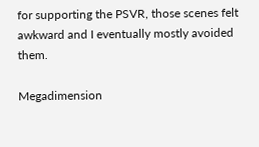for supporting the PSVR, those scenes felt awkward and I eventually mostly avoided them.

Megadimension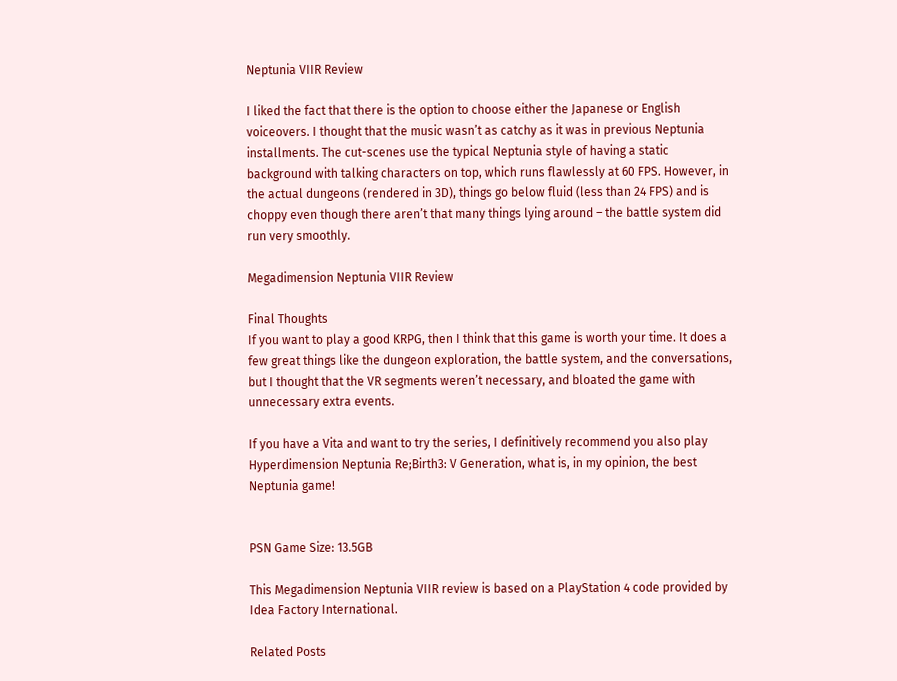Neptunia VIIR Review

I liked the fact that there is the option to choose either the Japanese or English voiceovers. I thought that the music wasn’t as catchy as it was in previous Neptunia installments. The cut-scenes use the typical Neptunia style of having a static background with talking characters on top, which runs flawlessly at 60 FPS. However, in the actual dungeons (rendered in 3D), things go below fluid (less than 24 FPS) and is choppy even though there aren’t that many things lying around – the battle system did run very smoothly.

Megadimension Neptunia VIIR Review

Final Thoughts
If you want to play a good KRPG, then I think that this game is worth your time. It does a few great things like the dungeon exploration, the battle system, and the conversations, but I thought that the VR segments weren’t necessary, and bloated the game with unnecessary extra events.

If you have a Vita and want to try the series, I definitively recommend you also play Hyperdimension Neptunia Re;Birth3: V Generation, what is, in my opinion, the best Neptunia game!


PSN Game Size: 13.5GB

This Megadimension Neptunia VIIR review is based on a PlayStation 4 code provided by Idea Factory International.

Related Posts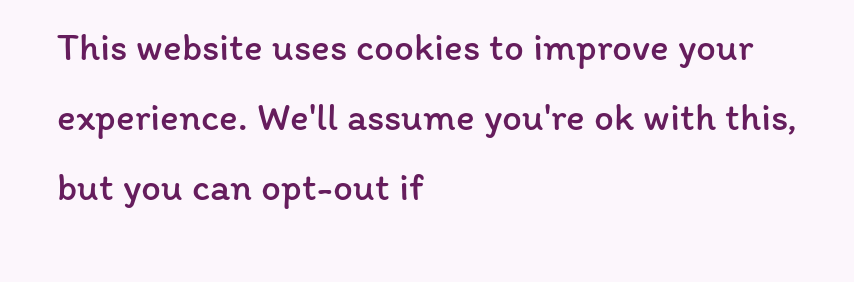This website uses cookies to improve your experience. We'll assume you're ok with this, but you can opt-out if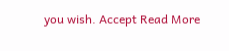you wish. Accept Read More